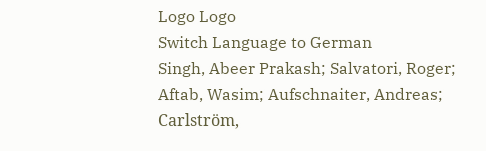Logo Logo
Switch Language to German
Singh, Abeer Prakash; Salvatori, Roger; Aftab, Wasim; Aufschnaiter, Andreas; Carlström,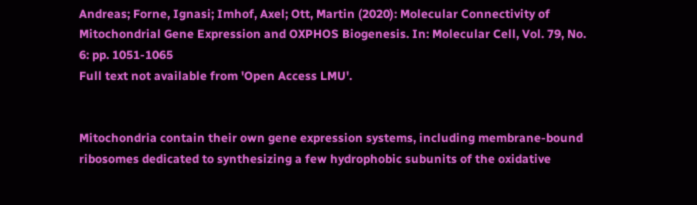Andreas; Forne, Ignasi; Imhof, Axel; Ott, Martin (2020): Molecular Connectivity of Mitochondrial Gene Expression and OXPHOS Biogenesis. In: Molecular Cell, Vol. 79, No. 6: pp. 1051-1065
Full text not available from 'Open Access LMU'.


Mitochondria contain their own gene expression systems, including membrane-bound ribosomes dedicated to synthesizing a few hydrophobic subunits of the oxidative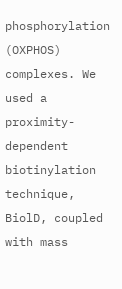phosphorylation (OXPHOS) complexes. We used a proximity-dependent biotinylation technique, BiolD, coupled with mass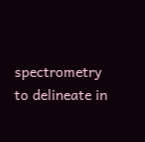spectrometry to delineate in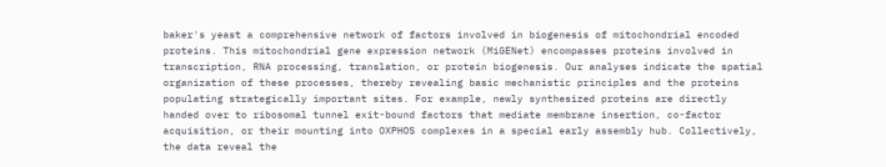baker's yeast a comprehensive network of factors involved in biogenesis of mitochondrial encoded proteins. This mitochondrial gene expression network (MiGENet) encompasses proteins involved in transcription, RNA processing, translation, or protein biogenesis. Our analyses indicate the spatial organization of these processes, thereby revealing basic mechanistic principles and the proteins populating strategically important sites. For example, newly synthesized proteins are directly handed over to ribosomal tunnel exit-bound factors that mediate membrane insertion, co-factor acquisition, or their mounting into OXPHOS complexes in a special early assembly hub. Collectively, the data reveal the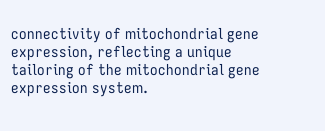connectivity of mitochondrial gene expression, reflecting a unique tailoring of the mitochondrial gene expression system.